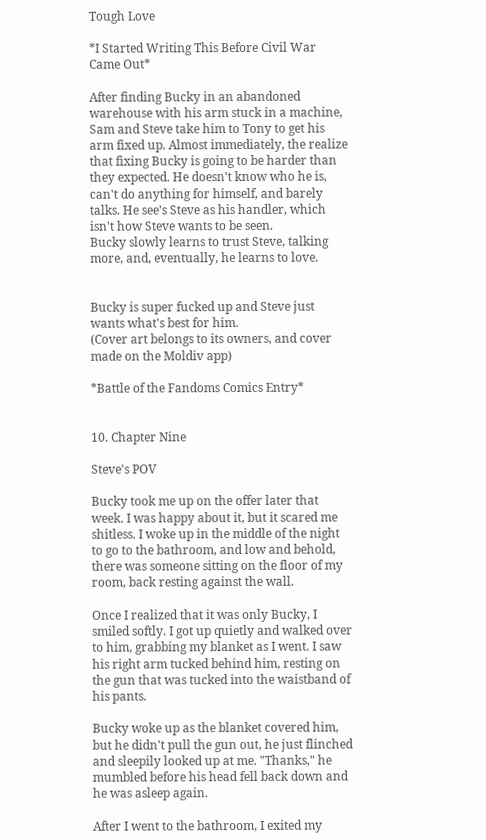Tough Love

*I Started Writing This Before Civil War Came Out*

After finding Bucky in an abandoned warehouse with his arm stuck in a machine, Sam and Steve take him to Tony to get his arm fixed up. Almost immediately, the realize that fixing Bucky is going to be harder than they expected. He doesn't know who he is, can't do anything for himself, and barely talks. He see's Steve as his handler, which isn't how Steve wants to be seen.
Bucky slowly learns to trust Steve, talking more, and, eventually, he learns to love.


Bucky is super fucked up and Steve just wants what's best for him.
(Cover art belongs to its owners, and cover made on the Moldiv app)

*Battle of the Fandoms Comics Entry*


10. Chapter Nine

Steve's POV

Bucky took me up on the offer later that week. I was happy about it, but it scared me shitless. I woke up in the middle of the night to go to the bathroom, and low and behold, there was someone sitting on the floor of my room, back resting against the wall.

Once I realized that it was only Bucky, I smiled softly. I got up quietly and walked over to him, grabbing my blanket as I went. I saw his right arm tucked behind him, resting on the gun that was tucked into the waistband of his pants.

Bucky woke up as the blanket covered him, but he didn't pull the gun out, he just flinched and sleepily looked up at me. "Thanks," he mumbled before his head fell back down and he was asleep again.

After I went to the bathroom, I exited my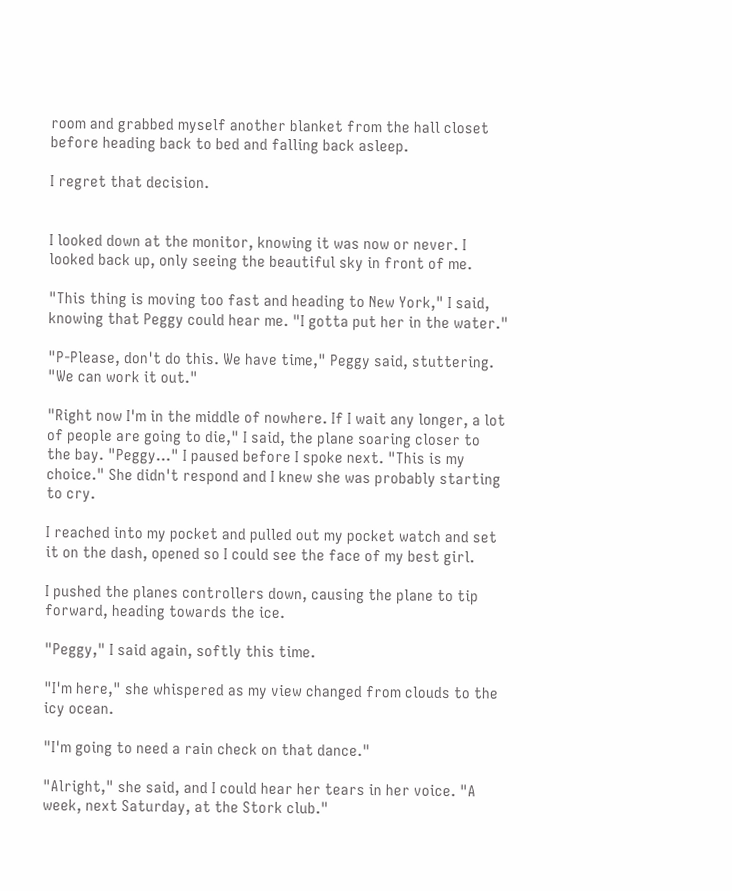room and grabbed myself another blanket from the hall closet before heading back to bed and falling back asleep.

I regret that decision.


I looked down at the monitor, knowing it was now or never. I looked back up, only seeing the beautiful sky in front of me.

"This thing is moving too fast and heading to New York," I said, knowing that Peggy could hear me. "I gotta put her in the water."

"P-Please, don't do this. We have time," Peggy said, stuttering. "We can work it out."

"Right now I'm in the middle of nowhere. If I wait any longer, a lot of people are going to die," I said, the plane soaring closer to the bay. "Peggy..." I paused before I spoke next. "This is my choice." She didn't respond and I knew she was probably starting to cry.

I reached into my pocket and pulled out my pocket watch and set it on the dash, opened so I could see the face of my best girl.

I pushed the planes controllers down, causing the plane to tip forward, heading towards the ice.

"Peggy," I said again, softly this time.

"I'm here," she whispered as my view changed from clouds to the icy ocean.

"I'm going to need a rain check on that dance."

"Alright," she said, and I could hear her tears in her voice. "A week, next Saturday, at the Stork club."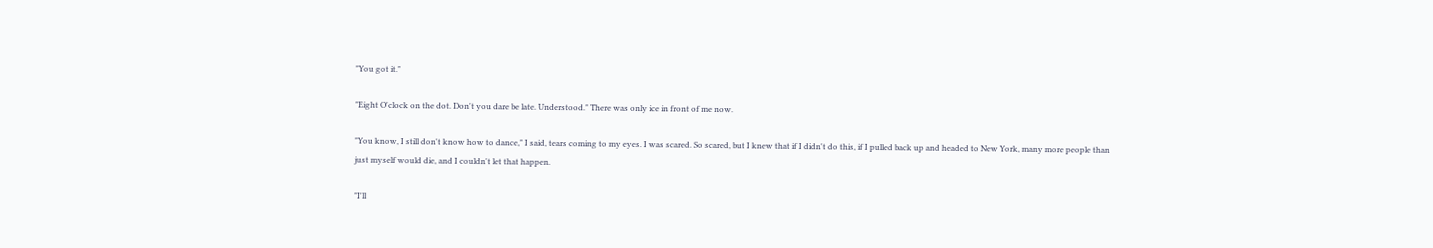"You got it."

"Eight O'clock on the dot. Don't you dare be late. Understood." There was only ice in front of me now.

"You know, I still don't know how to dance," I said, tears coming to my eyes. I was scared. So scared, but I knew that if I didn't do this, if I pulled back up and headed to New York, many more people than just myself would die, and I couldn't let that happen.

"I'll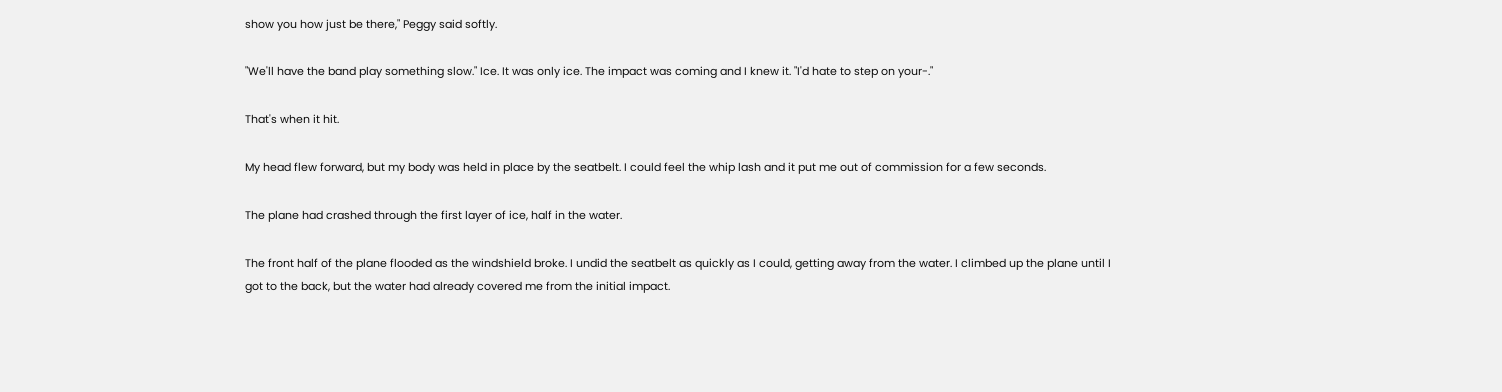show you how just be there," Peggy said softly.

"We'll have the band play something slow." Ice. It was only ice. The impact was coming and I knew it. "I'd hate to step on your-."

That's when it hit.

My head flew forward, but my body was held in place by the seatbelt. I could feel the whip lash and it put me out of commission for a few seconds.

The plane had crashed through the first layer of ice, half in the water.

The front half of the plane flooded as the windshield broke. I undid the seatbelt as quickly as I could, getting away from the water. I climbed up the plane until I got to the back, but the water had already covered me from the initial impact.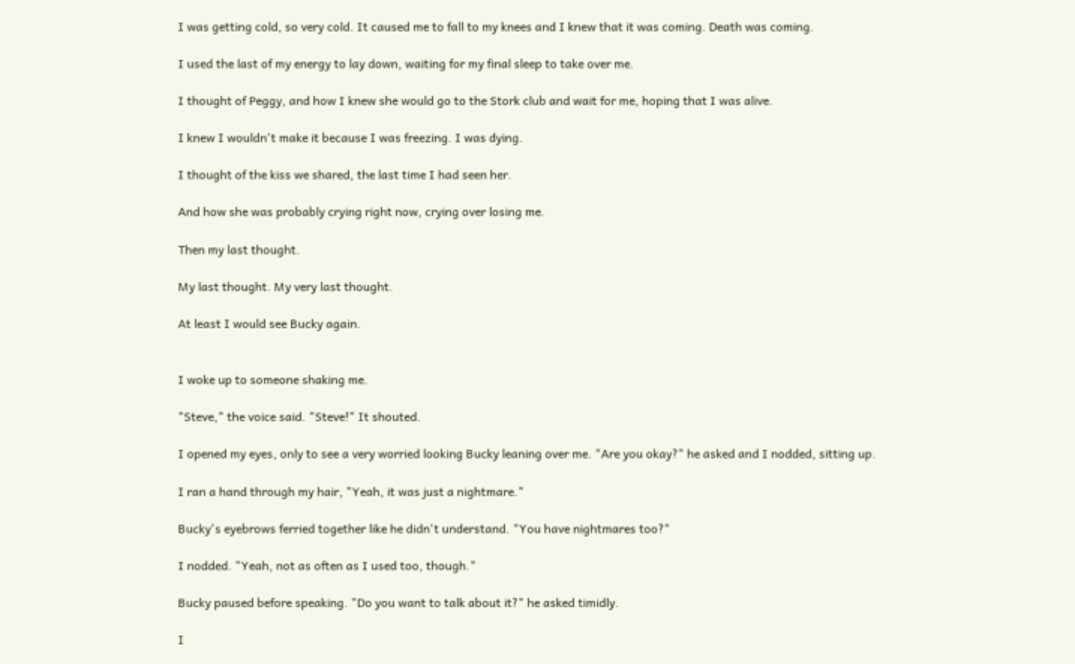I was getting cold, so very cold. It caused me to fall to my knees and I knew that it was coming. Death was coming.

I used the last of my energy to lay down, waiting for my final sleep to take over me.

I thought of Peggy, and how I knew she would go to the Stork club and wait for me, hoping that I was alive.

I knew I wouldn't make it because I was freezing. I was dying.

I thought of the kiss we shared, the last time I had seen her.

And how she was probably crying right now, crying over losing me.

Then my last thought.

My last thought. My very last thought.

At least I would see Bucky again.


I woke up to someone shaking me.

"Steve," the voice said. "Steve!" It shouted.

I opened my eyes, only to see a very worried looking Bucky leaning over me. "Are you okay?" he asked and I nodded, sitting up.

I ran a hand through my hair, "Yeah, it was just a nightmare."

Bucky's eyebrows ferried together like he didn't understand. "You have nightmares too?"

I nodded. "Yeah, not as often as I used too, though."

Bucky paused before speaking. "Do you want to talk about it?" he asked timidly.

I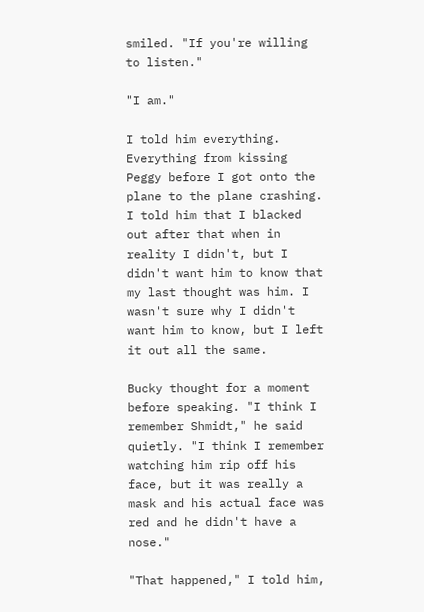smiled. "If you're willing to listen."

"I am."

I told him everything. Everything from kissing Peggy before I got onto the plane to the plane crashing. I told him that I blacked out after that when in reality I didn't, but I didn't want him to know that my last thought was him. I wasn't sure why I didn't want him to know, but I left it out all the same.

Bucky thought for a moment before speaking. "I think I remember Shmidt," he said quietly. "I think I remember watching him rip off his face, but it was really a mask and his actual face was red and he didn't have a nose."

"That happened," I told him,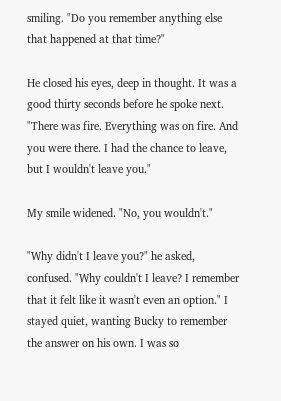smiling. "Do you remember anything else that happened at that time?"

He closed his eyes, deep in thought. It was a good thirty seconds before he spoke next. "There was fire. Everything was on fire. And you were there. I had the chance to leave, but I wouldn't leave you."

My smile widened. "No, you wouldn't."

"Why didn't I leave you?" he asked, confused. "Why couldn't I leave? I remember that it felt like it wasn't even an option." I stayed quiet, wanting Bucky to remember the answer on his own. I was so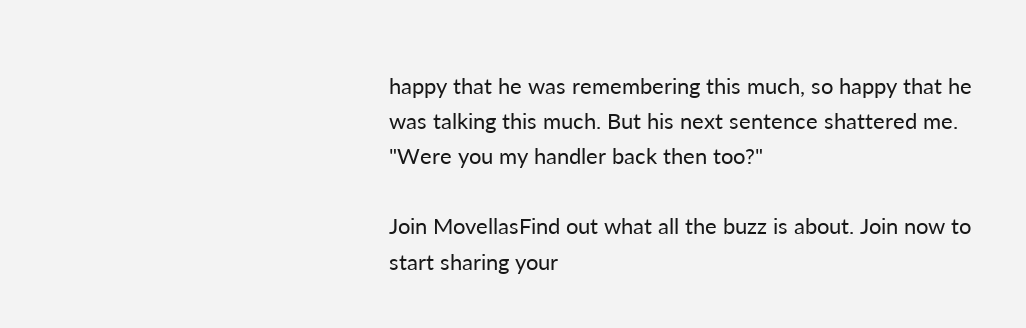happy that he was remembering this much, so happy that he was talking this much. But his next sentence shattered me. "Were you my handler back then too?"

Join MovellasFind out what all the buzz is about. Join now to start sharing your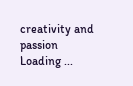creativity and passion
Loading ...